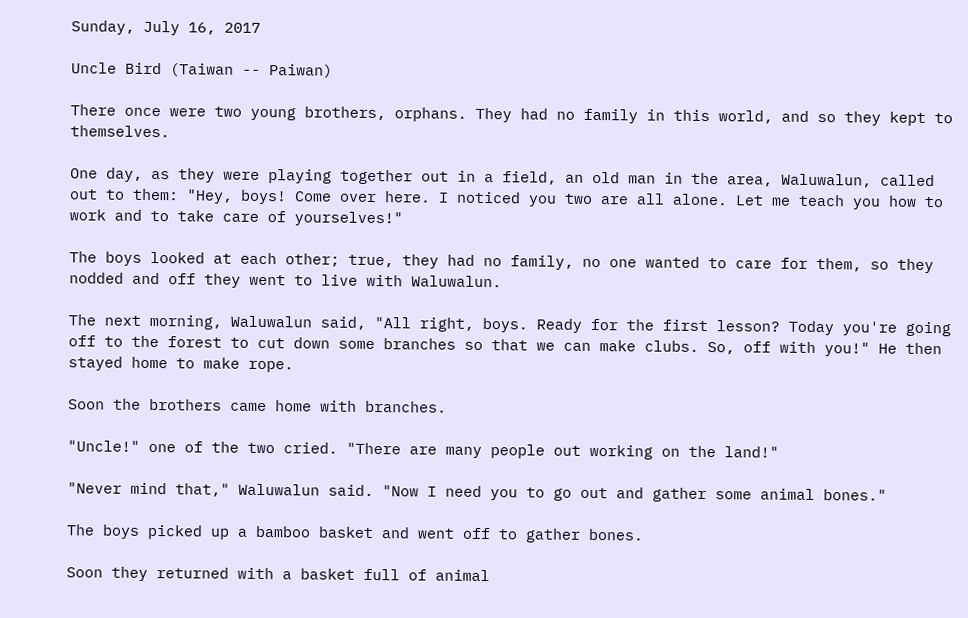Sunday, July 16, 2017

Uncle Bird (Taiwan -- Paiwan)

There once were two young brothers, orphans. They had no family in this world, and so they kept to themselves.

One day, as they were playing together out in a field, an old man in the area, Waluwalun, called out to them: "Hey, boys! Come over here. I noticed you two are all alone. Let me teach you how to work and to take care of yourselves!"

The boys looked at each other; true, they had no family, no one wanted to care for them, so they nodded and off they went to live with Waluwalun.

The next morning, Waluwalun said, "All right, boys. Ready for the first lesson? Today you're going off to the forest to cut down some branches so that we can make clubs. So, off with you!" He then stayed home to make rope.

Soon the brothers came home with branches.

"Uncle!" one of the two cried. "There are many people out working on the land!"

"Never mind that," Waluwalun said. "Now I need you to go out and gather some animal bones."

The boys picked up a bamboo basket and went off to gather bones.

Soon they returned with a basket full of animal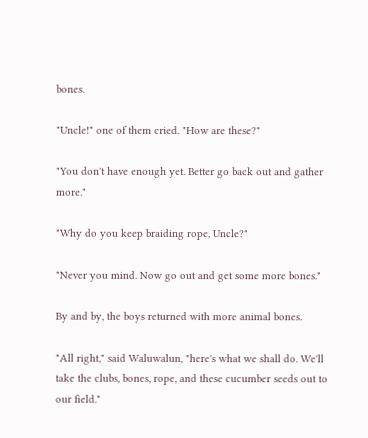bones.

"Uncle!" one of them cried. "How are these?"

"You don't have enough yet. Better go back out and gather more."

"Why do you keep braiding rope, Uncle?"

"Never you mind. Now go out and get some more bones."

By and by, the boys returned with more animal bones.

"All right," said Waluwalun, "here's what we shall do. We'll take the clubs, bones, rope, and these cucumber seeds out to our field."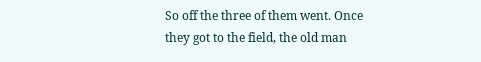So off the three of them went. Once they got to the field, the old man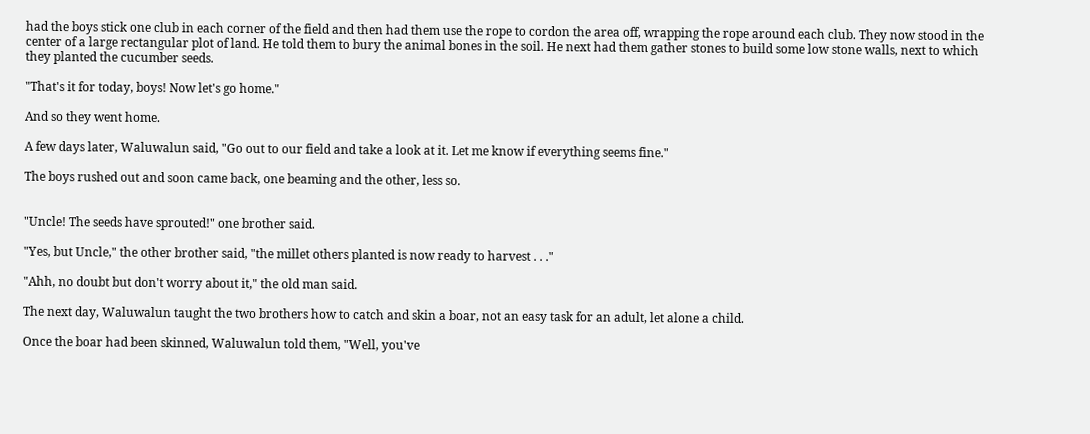had the boys stick one club in each corner of the field and then had them use the rope to cordon the area off, wrapping the rope around each club. They now stood in the center of a large rectangular plot of land. He told them to bury the animal bones in the soil. He next had them gather stones to build some low stone walls, next to which they planted the cucumber seeds.

"That's it for today, boys! Now let's go home."

And so they went home.

A few days later, Waluwalun said, "Go out to our field and take a look at it. Let me know if everything seems fine."

The boys rushed out and soon came back, one beaming and the other, less so.


"Uncle! The seeds have sprouted!" one brother said.

"Yes, but Uncle," the other brother said, "the millet others planted is now ready to harvest . . ."

"Ahh, no doubt but don't worry about it," the old man said.

The next day, Waluwalun taught the two brothers how to catch and skin a boar, not an easy task for an adult, let alone a child.

Once the boar had been skinned, Waluwalun told them, "Well, you've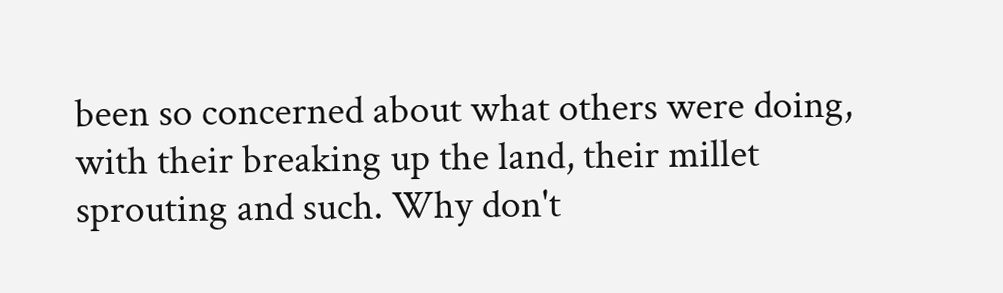been so concerned about what others were doing, with their breaking up the land, their millet sprouting and such. Why don't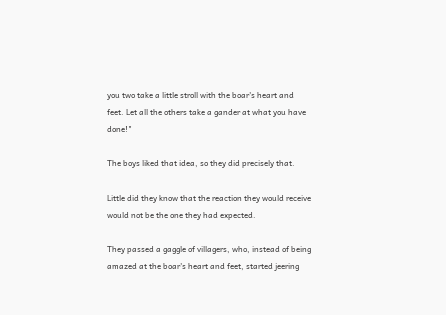you two take a little stroll with the boar's heart and feet. Let all the others take a gander at what you have done!"

The boys liked that idea, so they did precisely that.

Little did they know that the reaction they would receive would not be the one they had expected.

They passed a gaggle of villagers, who, instead of being amazed at the boar's heart and feet, started jeering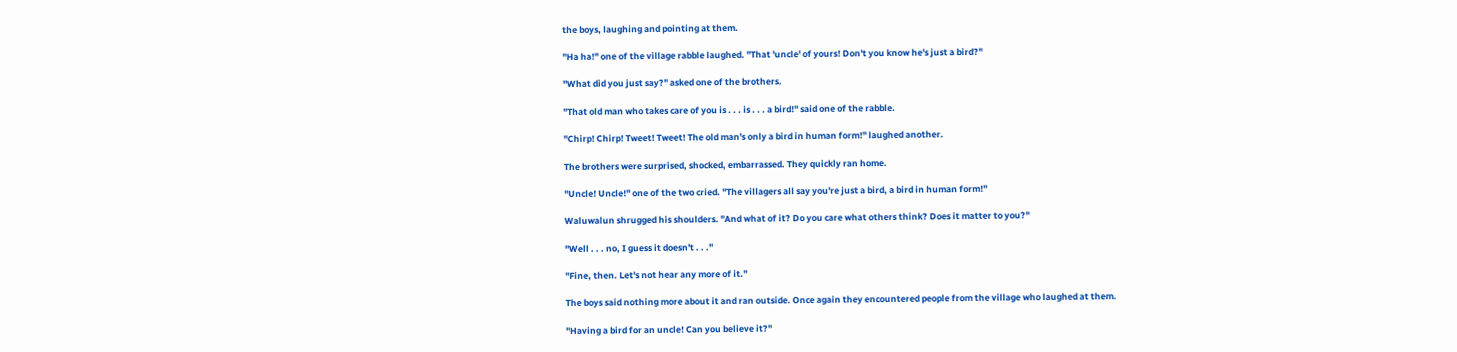the boys, laughing and pointing at them.

"Ha ha!" one of the village rabble laughed. "That 'uncle' of yours! Don't you know he's just a bird?"

"What did you just say?" asked one of the brothers.

"That old man who takes care of you is . . . is . . . a bird!" said one of the rabble.

"Chirp! Chirp! Tweet! Tweet! The old man's only a bird in human form!" laughed another.

The brothers were surprised, shocked, embarrassed. They quickly ran home.

"Uncle! Uncle!" one of the two cried. "The villagers all say you're just a bird, a bird in human form!"

Waluwalun shrugged his shoulders. "And what of it? Do you care what others think? Does it matter to you?"

"Well . . . no, I guess it doesn't . . ."

"Fine, then. Let's not hear any more of it."

The boys said nothing more about it and ran outside. Once again they encountered people from the village who laughed at them.

"Having a bird for an uncle! Can you believe it?"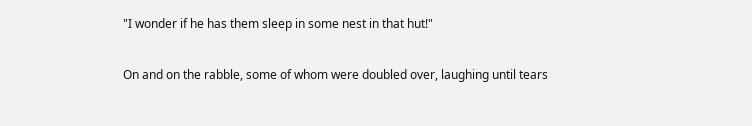"I wonder if he has them sleep in some nest in that hut!"

On and on the rabble, some of whom were doubled over, laughing until tears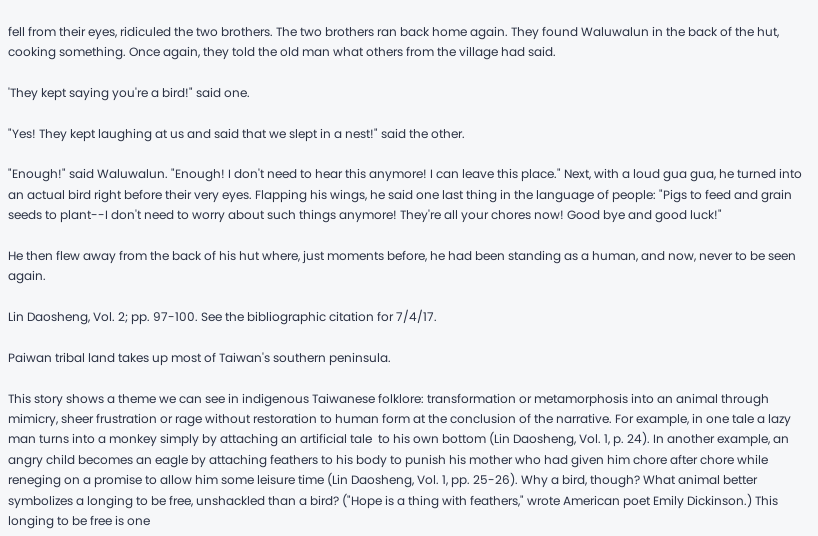fell from their eyes, ridiculed the two brothers. The two brothers ran back home again. They found Waluwalun in the back of the hut, cooking something. Once again, they told the old man what others from the village had said.

'They kept saying you're a bird!" said one.

"Yes! They kept laughing at us and said that we slept in a nest!" said the other.

"Enough!" said Waluwalun. "Enough! I don't need to hear this anymore! I can leave this place." Next, with a loud gua gua, he turned into an actual bird right before their very eyes. Flapping his wings, he said one last thing in the language of people: "Pigs to feed and grain seeds to plant--I don't need to worry about such things anymore! They're all your chores now! Good bye and good luck!"

He then flew away from the back of his hut where, just moments before, he had been standing as a human, and now, never to be seen again.

Lin Daosheng, Vol. 2; pp. 97-100. See the bibliographic citation for 7/4/17.

Paiwan tribal land takes up most of Taiwan's southern peninsula.

This story shows a theme we can see in indigenous Taiwanese folklore: transformation or metamorphosis into an animal through mimicry, sheer frustration or rage without restoration to human form at the conclusion of the narrative. For example, in one tale a lazy man turns into a monkey simply by attaching an artificial tale  to his own bottom (Lin Daosheng, Vol. 1, p. 24). In another example, an angry child becomes an eagle by attaching feathers to his body to punish his mother who had given him chore after chore while reneging on a promise to allow him some leisure time (Lin Daosheng, Vol. 1, pp. 25-26). Why a bird, though? What animal better symbolizes a longing to be free, unshackled than a bird? ("Hope is a thing with feathers," wrote American poet Emily Dickinson.) This longing to be free is one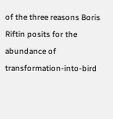of the three reasons Boris Riftin posits for the abundance of transformation-into-bird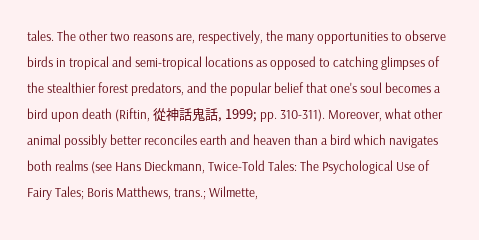tales. The other two reasons are, respectively, the many opportunities to observe birds in tropical and semi-tropical locations as opposed to catching glimpses of the stealthier forest predators, and the popular belief that one's soul becomes a bird upon death (Riftin, 從神話鬼話, 1999; pp. 310-311). Moreover, what other animal possibly better reconciles earth and heaven than a bird which navigates both realms (see Hans Dieckmann, Twice-Told Tales: The Psychological Use of Fairy Tales; Boris Matthews, trans.; Wilmette,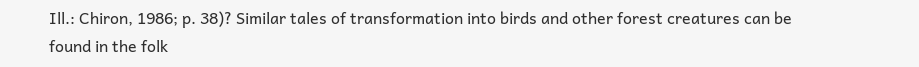Ill.: Chiron, 1986; p. 38)? Similar tales of transformation into birds and other forest creatures can be found in the folk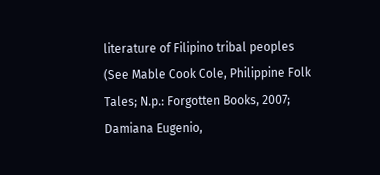literature of Filipino tribal peoples (See Mable Cook Cole, Philippine Folk Tales; N.p.: Forgotten Books, 2007; Damiana Eugenio,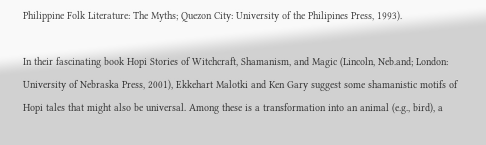Philippine Folk Literature: The Myths; Quezon City: University of the Philipines Press, 1993).

In their fascinating book Hopi Stories of Witchcraft, Shamanism, and Magic (Lincoln, Neb.and; London: University of Nebraska Press, 2001), Ekkehart Malotki and Ken Gary suggest some shamanistic motifs of Hopi tales that might also be universal. Among these is a transformation into an animal (e.g., bird), a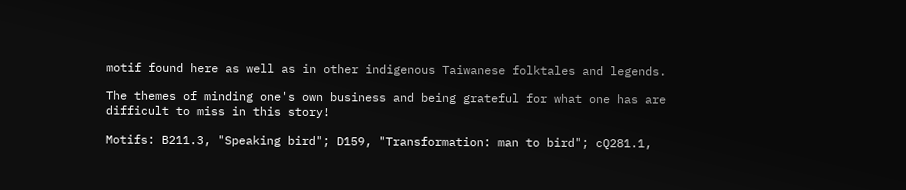motif found here as well as in other indigenous Taiwanese folktales and legends.

The themes of minding one's own business and being grateful for what one has are difficult to miss in this story!

Motifs: B211.3, "Speaking bird"; D159, "Transformation: man to bird"; cQ281.1,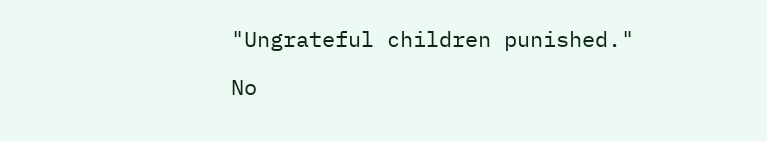"Ungrateful children punished."

No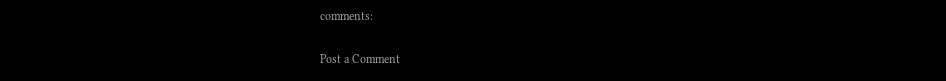comments:

Post a Comment